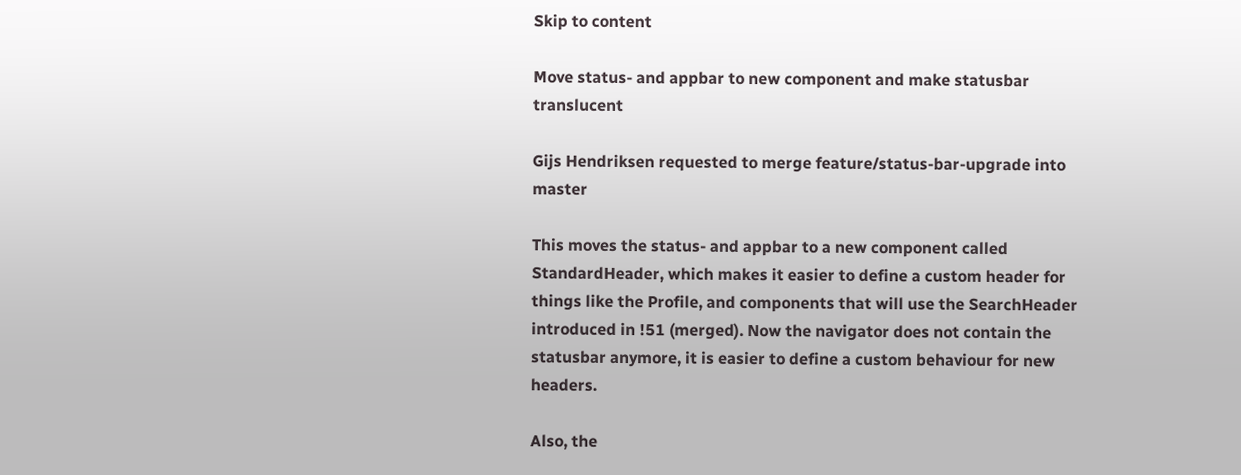Skip to content

Move status- and appbar to new component and make statusbar translucent

Gijs Hendriksen requested to merge feature/status-bar-upgrade into master

This moves the status- and appbar to a new component called StandardHeader, which makes it easier to define a custom header for things like the Profile, and components that will use the SearchHeader introduced in !51 (merged). Now the navigator does not contain the statusbar anymore, it is easier to define a custom behaviour for new headers.

Also, the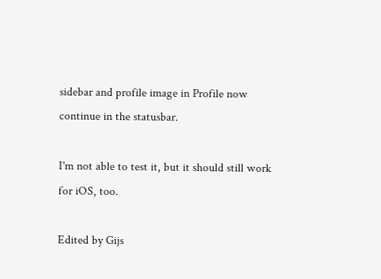sidebar and profile image in Profile now continue in the statusbar.

I'm not able to test it, but it should still work for iOS, too.

Edited by Gijs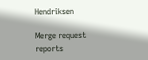Hendriksen

Merge request reports